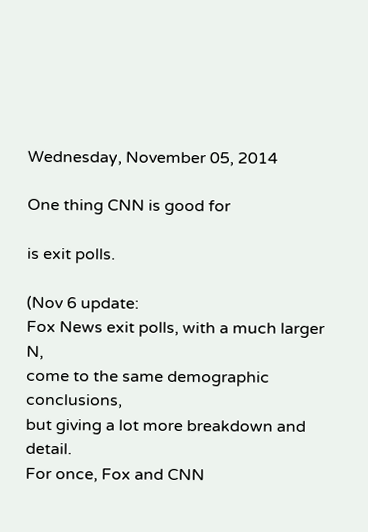Wednesday, November 05, 2014

One thing CNN is good for

is exit polls.

(Nov 6 update:
Fox News exit polls, with a much larger N,
come to the same demographic conclusions,
but giving a lot more breakdown and detail.
For once, Fox and CNN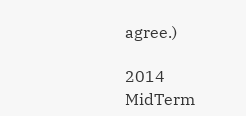agree.)

2014 MidTerm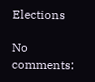Elections

No comments: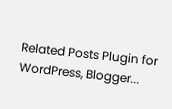Related Posts Plugin for WordPress, Blogger...